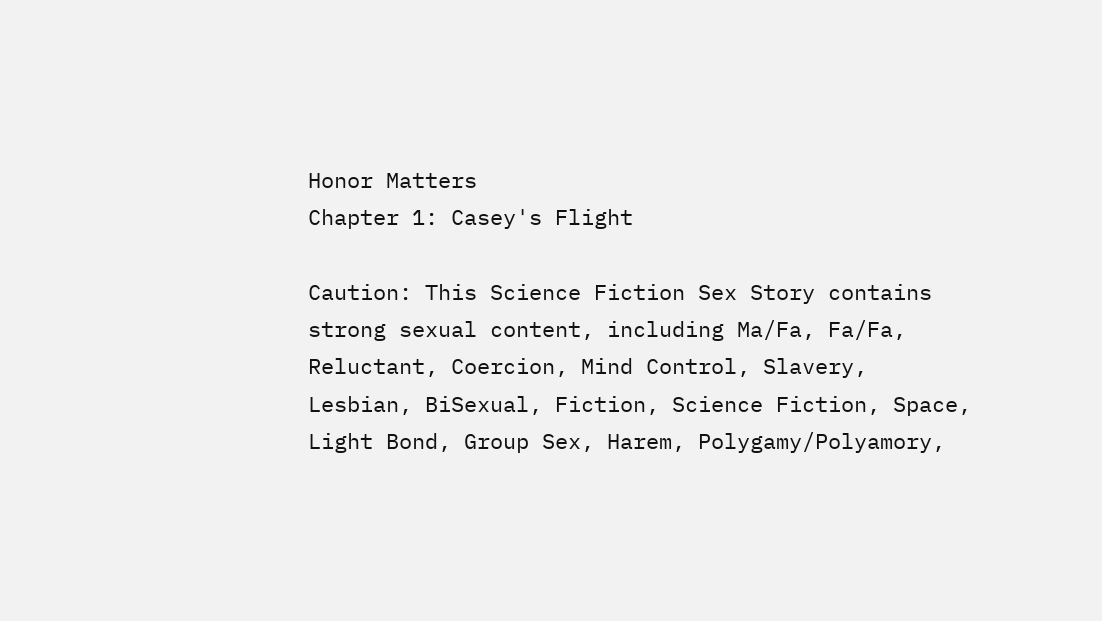Honor Matters
Chapter 1: Casey's Flight

Caution: This Science Fiction Sex Story contains strong sexual content, including Ma/Fa, Fa/Fa, Reluctant, Coercion, Mind Control, Slavery, Lesbian, BiSexual, Fiction, Science Fiction, Space, Light Bond, Group Sex, Harem, Polygamy/Polyamory,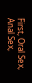First, Oral Sex, Anal Sex,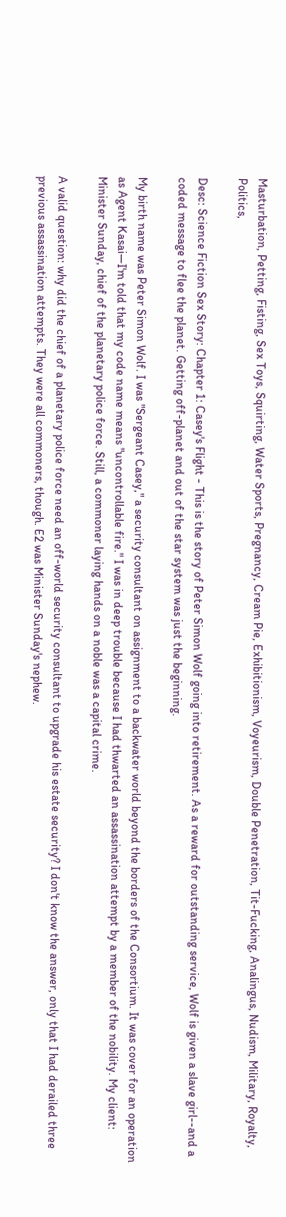Masturbation, Petting, Fisting, Sex Toys, Squirting, Water Sports, Pregnancy, Cream Pie, Exhibitionism, Voyeurism, Double Penetration, Tit-Fucking, Analingus, Nudism, Military, Royalty, Politics,

Desc: Science Fiction Sex Story: Chapter 1: Casey's Flight - This is the story of Peter Simon Wolf going into retirement. As a reward for outstanding service, Wolf is given a slave girl--and a coded message to flee the planet. Getting off-planet and out of the star system was just the beginning.

My birth name was Peter Simon Wolf. I was "Sergeant Casey," a security consultant on assignment to a backwater world beyond the borders of the Consortium. It was cover for an operation as Agent Kasai—I'm told that my code name means "uncontrollable fire." I was in deep trouble because I had thwarted an assassination attempt by a member of the nobility. My client: Minister Sunday, chief of the planetary police force. Still, a commoner laying hands on a noble was a capital crime.

A valid question: why did the chief of a planetary police force need an off-world security consultant to upgrade his estate security? I don't know the answer, only that I had derailed three previous assassination attempts. They were all commoners, though. E2 was Minister Sunday's nephew.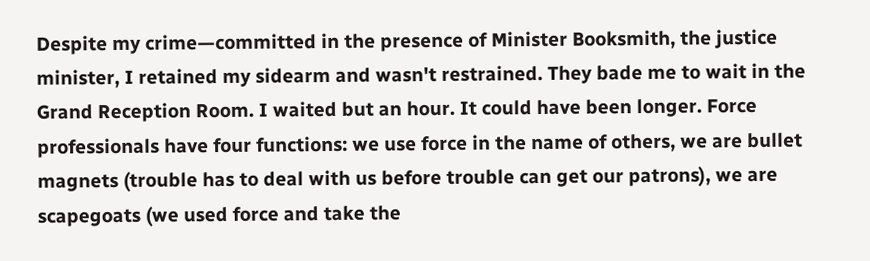Despite my crime—committed in the presence of Minister Booksmith, the justice minister, I retained my sidearm and wasn't restrained. They bade me to wait in the Grand Reception Room. I waited but an hour. It could have been longer. Force professionals have four functions: we use force in the name of others, we are bullet magnets (trouble has to deal with us before trouble can get our patrons), we are scapegoats (we used force and take the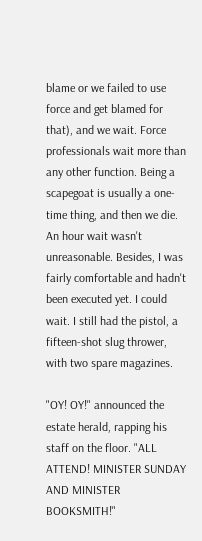blame or we failed to use force and get blamed for that), and we wait. Force professionals wait more than any other function. Being a scapegoat is usually a one-time thing, and then we die. An hour wait wasn't unreasonable. Besides, I was fairly comfortable and hadn't been executed yet. I could wait. I still had the pistol, a fifteen-shot slug thrower, with two spare magazines.

"OY! OY!" announced the estate herald, rapping his staff on the floor. "ALL ATTEND! MINISTER SUNDAY AND MINISTER BOOKSMITH!"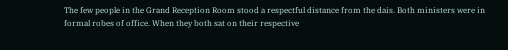The few people in the Grand Reception Room stood a respectful distance from the dais. Both ministers were in formal robes of office. When they both sat on their respective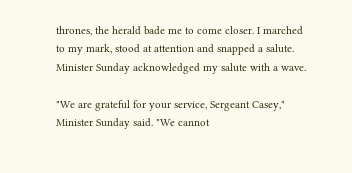thrones, the herald bade me to come closer. I marched to my mark, stood at attention and snapped a salute. Minister Sunday acknowledged my salute with a wave.

"We are grateful for your service, Sergeant Casey," Minister Sunday said. "We cannot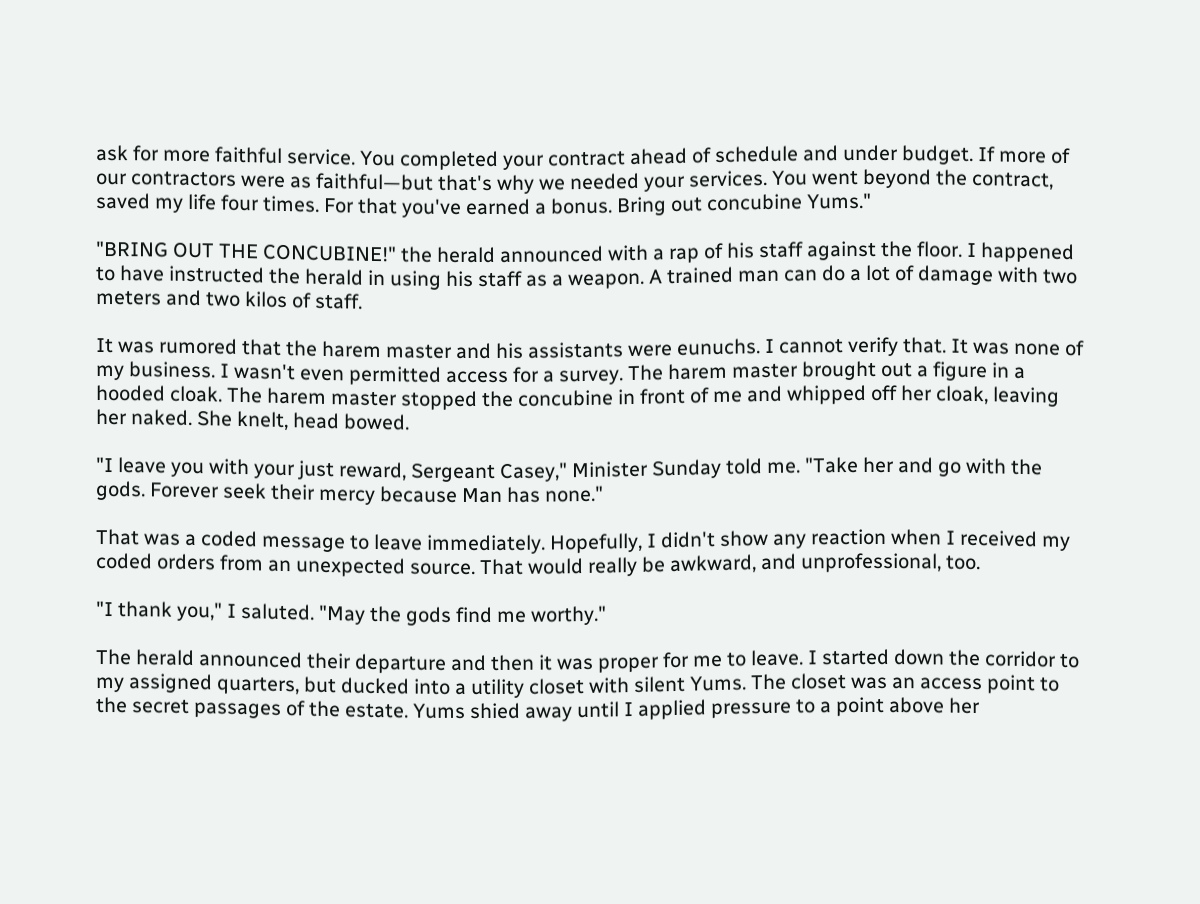ask for more faithful service. You completed your contract ahead of schedule and under budget. If more of our contractors were as faithful—but that's why we needed your services. You went beyond the contract, saved my life four times. For that you've earned a bonus. Bring out concubine Yums."

"BRING OUT THE CONCUBINE!" the herald announced with a rap of his staff against the floor. I happened to have instructed the herald in using his staff as a weapon. A trained man can do a lot of damage with two meters and two kilos of staff.

It was rumored that the harem master and his assistants were eunuchs. I cannot verify that. It was none of my business. I wasn't even permitted access for a survey. The harem master brought out a figure in a hooded cloak. The harem master stopped the concubine in front of me and whipped off her cloak, leaving her naked. She knelt, head bowed.

"I leave you with your just reward, Sergeant Casey," Minister Sunday told me. "Take her and go with the gods. Forever seek their mercy because Man has none."

That was a coded message to leave immediately. Hopefully, I didn't show any reaction when I received my coded orders from an unexpected source. That would really be awkward, and unprofessional, too.

"I thank you," I saluted. "May the gods find me worthy."

The herald announced their departure and then it was proper for me to leave. I started down the corridor to my assigned quarters, but ducked into a utility closet with silent Yums. The closet was an access point to the secret passages of the estate. Yums shied away until I applied pressure to a point above her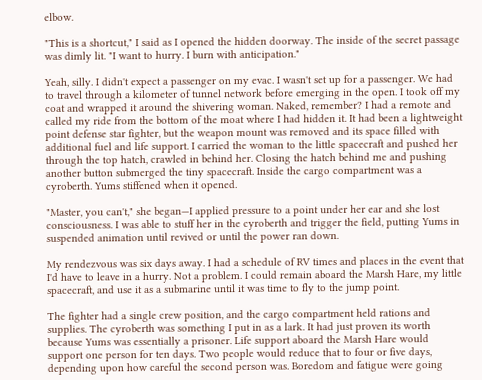elbow.

"This is a shortcut," I said as I opened the hidden doorway. The inside of the secret passage was dimly lit. "I want to hurry. I burn with anticipation."

Yeah, silly. I didn't expect a passenger on my evac. I wasn't set up for a passenger. We had to travel through a kilometer of tunnel network before emerging in the open. I took off my coat and wrapped it around the shivering woman. Naked, remember? I had a remote and called my ride from the bottom of the moat where I had hidden it. It had been a lightweight point defense star fighter, but the weapon mount was removed and its space filled with additional fuel and life support. I carried the woman to the little spacecraft and pushed her through the top hatch, crawled in behind her. Closing the hatch behind me and pushing another button submerged the tiny spacecraft. Inside the cargo compartment was a cyroberth. Yums stiffened when it opened.

"Master, you can't," she began—I applied pressure to a point under her ear and she lost consciousness. I was able to stuff her in the cyroberth and trigger the field, putting Yums in suspended animation until revived or until the power ran down.

My rendezvous was six days away. I had a schedule of RV times and places in the event that I'd have to leave in a hurry. Not a problem. I could remain aboard the Marsh Hare, my little spacecraft, and use it as a submarine until it was time to fly to the jump point.

The fighter had a single crew position, and the cargo compartment held rations and supplies. The cyroberth was something I put in as a lark. It had just proven its worth because Yums was essentially a prisoner. Life support aboard the Marsh Hare would support one person for ten days. Two people would reduce that to four or five days, depending upon how careful the second person was. Boredom and fatigue were going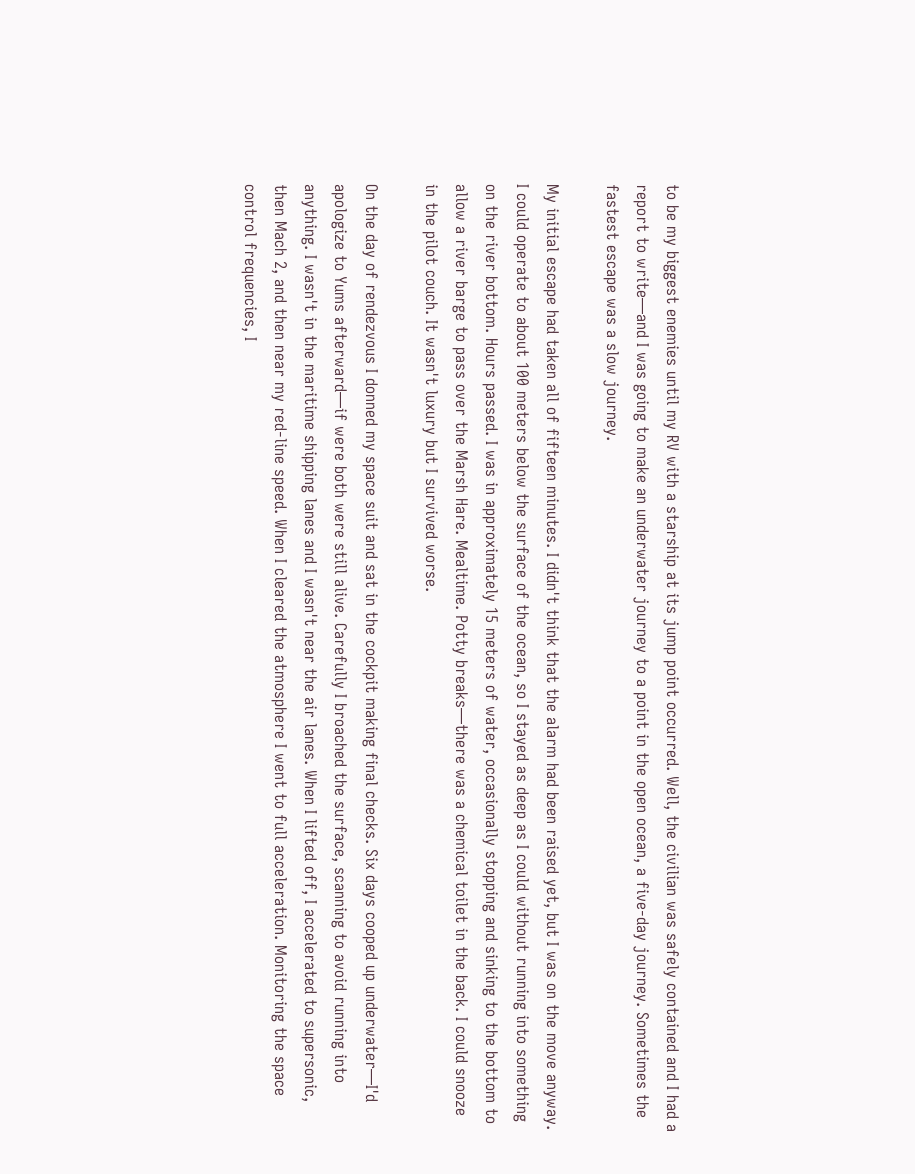to be my biggest enemies until my RV with a starship at its jump point occurred. Well, the civilian was safely contained and I had a report to write—and I was going to make an underwater journey to a point in the open ocean, a five-day journey. Sometimes the fastest escape was a slow journey.

My initial escape had taken all of fifteen minutes. I didn't think that the alarm had been raised yet, but I was on the move anyway. I could operate to about 100 meters below the surface of the ocean, so I stayed as deep as I could without running into something on the river bottom. Hours passed. I was in approximately 15 meters of water, occasionally stopping and sinking to the bottom to allow a river barge to pass over the Marsh Hare. Mealtime. Potty breaks—there was a chemical toilet in the back. I could snooze in the pilot couch. It wasn't luxury but I survived worse.

On the day of rendezvous I donned my space suit and sat in the cockpit making final checks. Six days cooped up underwater—I'd apologize to Yums afterward—if were both were still alive. Carefully I broached the surface, scanning to avoid running into anything. I wasn't in the maritime shipping lanes and I wasn't near the air lanes. When I lifted off, I accelerated to supersonic, then Mach 2, and then near my red-line speed. When I cleared the atmosphere I went to full acceleration. Monitoring the space control frequencies, I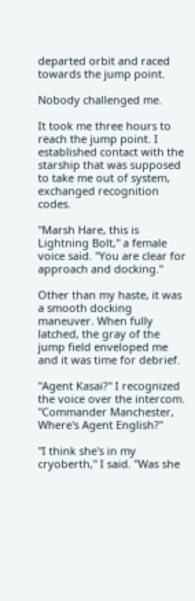departed orbit and raced towards the jump point.

Nobody challenged me.

It took me three hours to reach the jump point. I established contact with the starship that was supposed to take me out of system, exchanged recognition codes.

"Marsh Hare, this is Lightning Bolt," a female voice said. "You are clear for approach and docking."

Other than my haste, it was a smooth docking maneuver. When fully latched, the gray of the jump field enveloped me and it was time for debrief.

"Agent Kasai?" I recognized the voice over the intercom. "Commander Manchester, Where's Agent English?"

"I think she's in my cryoberth," I said. "Was she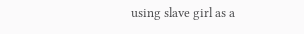using slave girl as a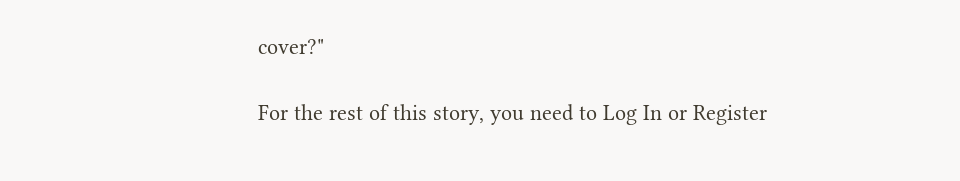cover?"

For the rest of this story, you need to Log In or Register